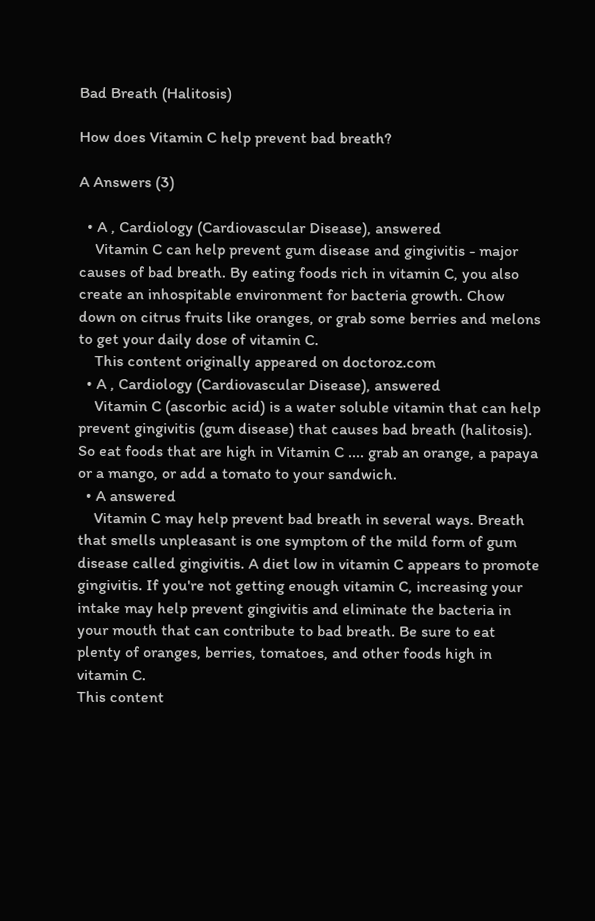Bad Breath (Halitosis)

How does Vitamin C help prevent bad breath?

A Answers (3)

  • A , Cardiology (Cardiovascular Disease), answered
    Vitamin C can help prevent gum disease and gingivitis - major causes of bad breath. By eating foods rich in vitamin C, you also create an inhospitable environment for bacteria growth. Chow down on citrus fruits like oranges, or grab some berries and melons to get your daily dose of vitamin C.
    This content originally appeared on doctoroz.com
  • A , Cardiology (Cardiovascular Disease), answered
    Vitamin C (ascorbic acid) is a water soluble vitamin that can help prevent gingivitis (gum disease) that causes bad breath (halitosis).  So eat foods that are high in Vitamin C .... grab an orange, a papaya or a mango, or add a tomato to your sandwich.
  • A answered
    Vitamin C may help prevent bad breath in several ways. Breath that smells unpleasant is one symptom of the mild form of gum disease called gingivitis. A diet low in vitamin C appears to promote gingivitis. If you're not getting enough vitamin C, increasing your intake may help prevent gingivitis and eliminate the bacteria in your mouth that can contribute to bad breath. Be sure to eat plenty of oranges, berries, tomatoes, and other foods high in vitamin C.
This content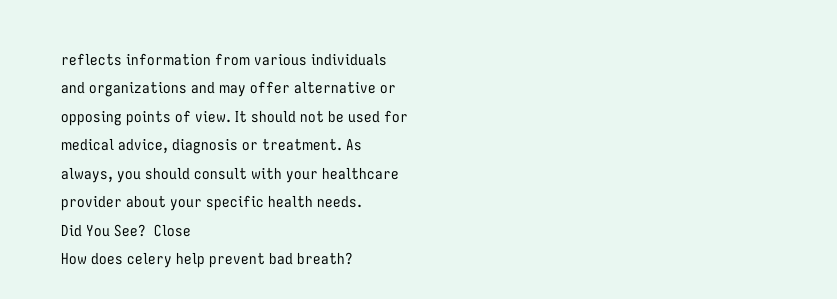reflects information from various individuals and organizations and may offer alternative or opposing points of view. It should not be used for medical advice, diagnosis or treatment. As always, you should consult with your healthcare provider about your specific health needs.
Did You See?  Close
How does celery help prevent bad breath?